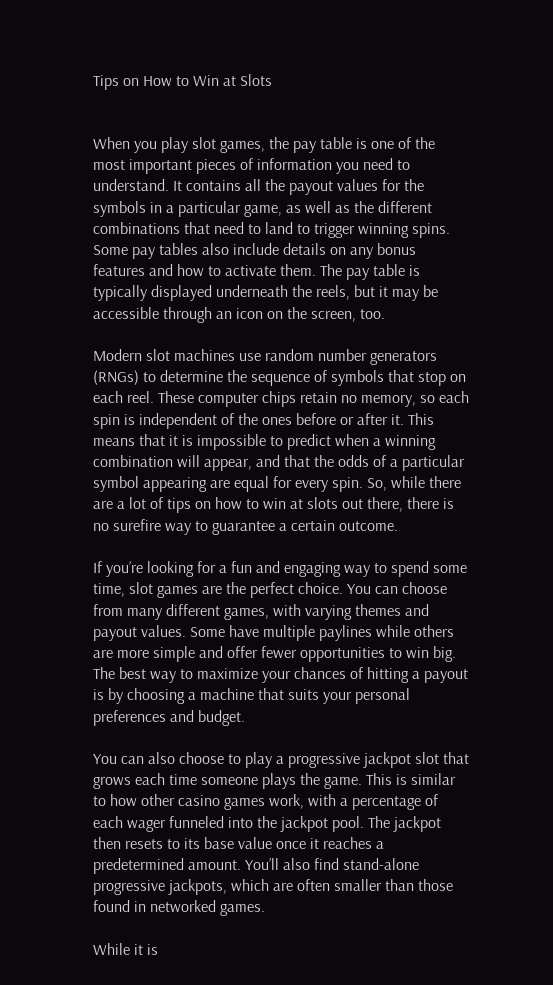Tips on How to Win at Slots


When you play slot games, the pay table is one of the most important pieces of information you need to understand. It contains all the payout values for the symbols in a particular game, as well as the different combinations that need to land to trigger winning spins. Some pay tables also include details on any bonus features and how to activate them. The pay table is typically displayed underneath the reels, but it may be accessible through an icon on the screen, too.

Modern slot machines use random number generators (RNGs) to determine the sequence of symbols that stop on each reel. These computer chips retain no memory, so each spin is independent of the ones before or after it. This means that it is impossible to predict when a winning combination will appear, and that the odds of a particular symbol appearing are equal for every spin. So, while there are a lot of tips on how to win at slots out there, there is no surefire way to guarantee a certain outcome.

If you’re looking for a fun and engaging way to spend some time, slot games are the perfect choice. You can choose from many different games, with varying themes and payout values. Some have multiple paylines while others are more simple and offer fewer opportunities to win big. The best way to maximize your chances of hitting a payout is by choosing a machine that suits your personal preferences and budget.

You can also choose to play a progressive jackpot slot that grows each time someone plays the game. This is similar to how other casino games work, with a percentage of each wager funneled into the jackpot pool. The jackpot then resets to its base value once it reaches a predetermined amount. You’ll also find stand-alone progressive jackpots, which are often smaller than those found in networked games.

While it is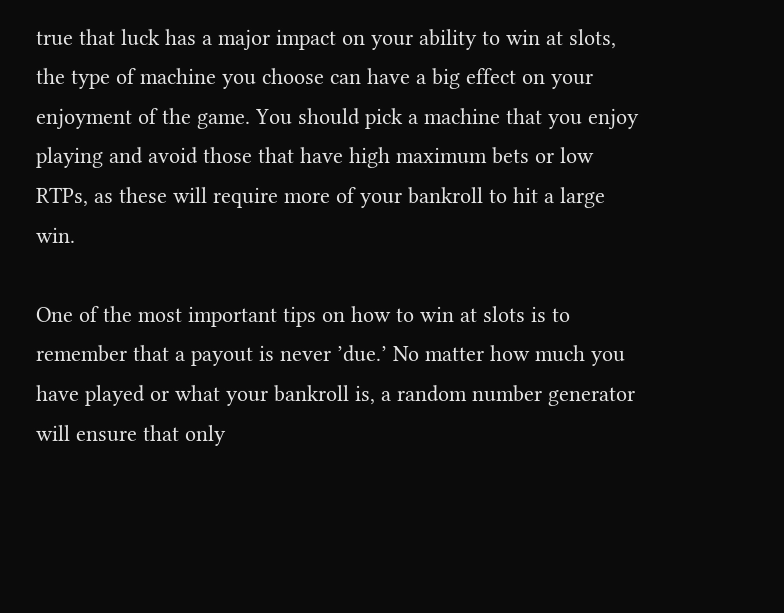true that luck has a major impact on your ability to win at slots, the type of machine you choose can have a big effect on your enjoyment of the game. You should pick a machine that you enjoy playing and avoid those that have high maximum bets or low RTPs, as these will require more of your bankroll to hit a large win.

One of the most important tips on how to win at slots is to remember that a payout is never ’due.’ No matter how much you have played or what your bankroll is, a random number generator will ensure that only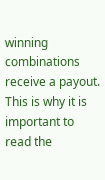winning combinations receive a payout. This is why it is important to read the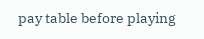pay table before playing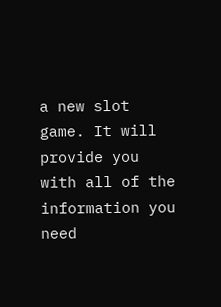a new slot game. It will provide you with all of the information you need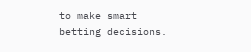to make smart betting decisions.